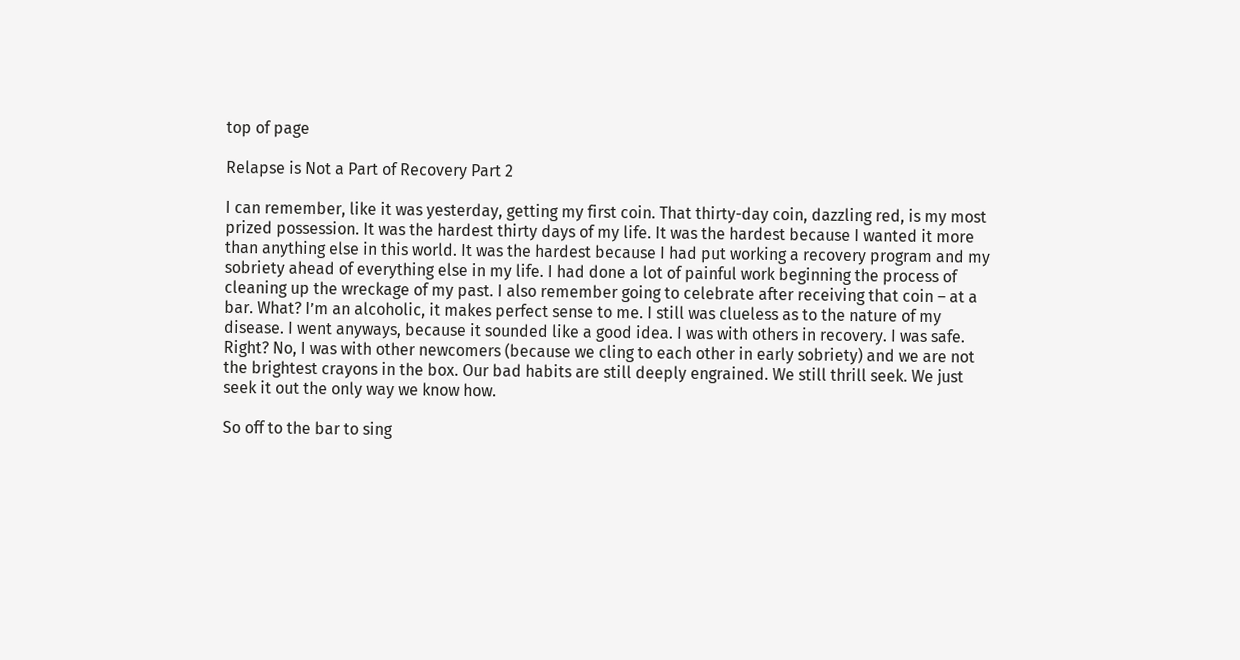top of page

Relapse is Not a Part of Recovery Part 2

I can remember, like it was yesterday, getting my first coin. That thirty-day coin, dazzling red, is my most prized possession. It was the hardest thirty days of my life. It was the hardest because I wanted it more than anything else in this world. It was the hardest because I had put working a recovery program and my sobriety ahead of everything else in my life. I had done a lot of painful work beginning the process of cleaning up the wreckage of my past. I also remember going to celebrate after receiving that coin – at a bar. What? I’m an alcoholic, it makes perfect sense to me. I still was clueless as to the nature of my disease. I went anyways, because it sounded like a good idea. I was with others in recovery. I was safe. Right? No, I was with other newcomers (because we cling to each other in early sobriety) and we are not the brightest crayons in the box. Our bad habits are still deeply engrained. We still thrill seek. We just seek it out the only way we know how.

So off to the bar to sing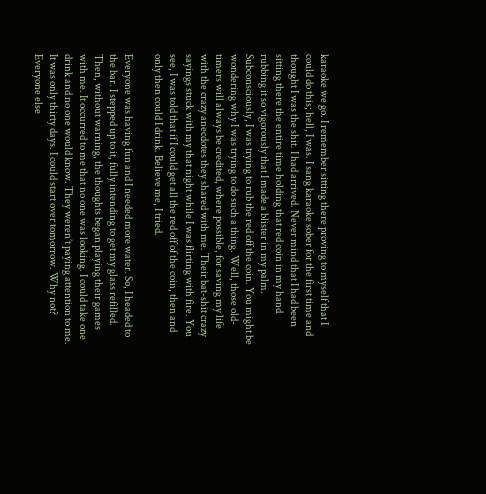karaoke we go. I remember sitting there proving to myself that I could do this; hell, I was. I sang karaoke sober for the first time and thought I was the shit. I had arrived. Never mind that I had been sitting there the entire time holding that red coin in my hand rubbing it so vigorously that I made a blister in my palm. Subconsciously, I was trying to rub the red off the coin. You might be wondering why I was trying to do such a thing. Well, those old-timers will always be credited, where possible, for saving my life with the crazy anecdotes they shared with me. Their bat-shit crazy sayings stuck with my that night while I was flirting with fire. You see, I was told that if I could get all the red off of the coin, then and only then could I drink. Believe me, I tried.

Everyone was having fun and I needed more water. So, I headed to the bar. I stepped up to it, fully intending to get my glass refilled. Then, without warning, the thoughts began playing their games with me. It occurred to me that no one was looking. I could take one drink and no one would know. They weren’t paying attention to me. It was only thirty days. I could start over tomorrow. Why not? Everyone else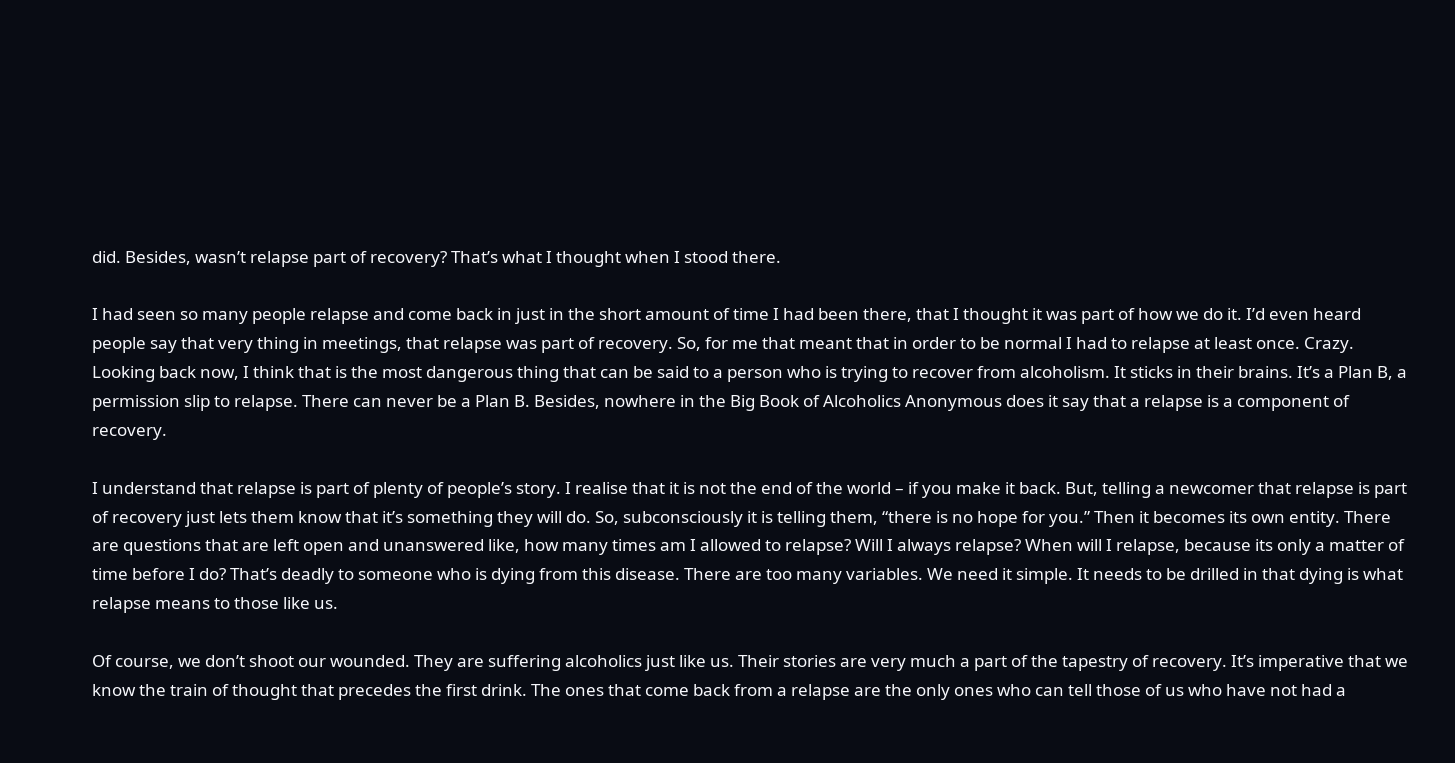did. Besides, wasn’t relapse part of recovery? That’s what I thought when I stood there.

I had seen so many people relapse and come back in just in the short amount of time I had been there, that I thought it was part of how we do it. I’d even heard people say that very thing in meetings, that relapse was part of recovery. So, for me that meant that in order to be normal I had to relapse at least once. Crazy. Looking back now, I think that is the most dangerous thing that can be said to a person who is trying to recover from alcoholism. It sticks in their brains. It’s a Plan B, a permission slip to relapse. There can never be a Plan B. Besides, nowhere in the Big Book of Alcoholics Anonymous does it say that a relapse is a component of recovery.

I understand that relapse is part of plenty of people’s story. I realise that it is not the end of the world – if you make it back. But, telling a newcomer that relapse is part of recovery just lets them know that it’s something they will do. So, subconsciously it is telling them, “there is no hope for you.” Then it becomes its own entity. There are questions that are left open and unanswered like, how many times am I allowed to relapse? Will I always relapse? When will I relapse, because its only a matter of time before I do? That’s deadly to someone who is dying from this disease. There are too many variables. We need it simple. It needs to be drilled in that dying is what relapse means to those like us.

Of course, we don’t shoot our wounded. They are suffering alcoholics just like us. Their stories are very much a part of the tapestry of recovery. It’s imperative that we know the train of thought that precedes the first drink. The ones that come back from a relapse are the only ones who can tell those of us who have not had a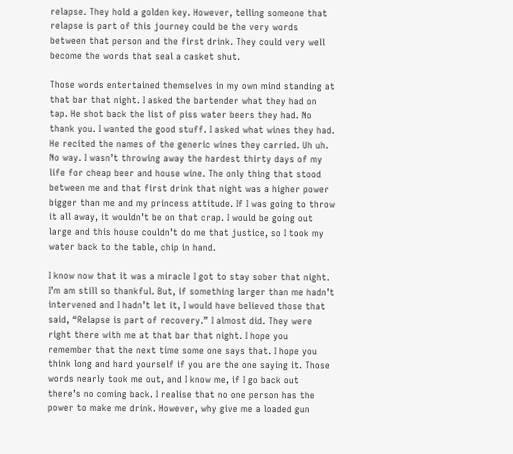relapse. They hold a golden key. However, telling someone that relapse is part of this journey could be the very words between that person and the first drink. They could very well become the words that seal a casket shut.

Those words entertained themselves in my own mind standing at that bar that night. I asked the bartender what they had on tap. He shot back the list of piss water beers they had. No thank you. I wanted the good stuff. I asked what wines they had. He recited the names of the generic wines they carried. Uh uh. No way. I wasn’t throwing away the hardest thirty days of my life for cheap beer and house wine. The only thing that stood between me and that first drink that night was a higher power bigger than me and my princess attitude. If I was going to throw it all away, it wouldn’t be on that crap. I would be going out large and this house couldn’t do me that justice, so I took my water back to the table, chip in hand.

I know now that it was a miracle I got to stay sober that night. I’m am still so thankful. But, if something larger than me hadn’t intervened and I hadn’t let it, I would have believed those that said, “Relapse is part of recovery.” I almost did. They were right there with me at that bar that night. I hope you remember that the next time some one says that. I hope you think long and hard yourself if you are the one saying it. Those words nearly took me out, and I know me, if I go back out there’s no coming back. I realise that no one person has the power to make me drink. However, why give me a loaded gun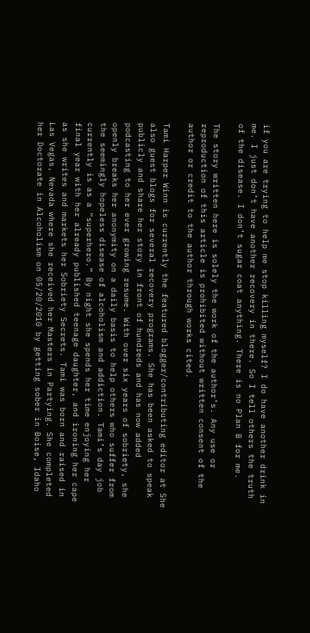if you are trying to help me stop killing myself? I do have another drink in me. I just don’t have another recovery in there. So I tell others the truth of the disease. I don’t sugar coat anything. There is no Plan B for me.

The story written here is solely the work of the author’s. Any use or reproduction of this article is prohibited without written consent of the author or credit to the author through works cited.

Tami Harper Winn is currently the featured blogger/contributing editor at She also guest blogs for several recovery programs. She has been asked to speak publicly and share her story in front of hundreds and has now added podcasting to her ever growing resume. With over six years of sobriety, she openly breaks her anonymity on a daily basis to help others who suffer from the seemingly hopeless disease of alcoholism and addiction. Tami’s day job currently is as a “superhero.” By night she spends her time enjoying her final year with her already published teenage daughter, and ironing her cape as she writes and markets her Sobriety Secrets. Tami was born and raised in Las Vegas, Nevada where she received her Masters in Partying. She completed her Doctorate in Alcoholism on 05/20/2010 by getting sober in Boise, Idaho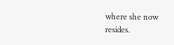where she now resides.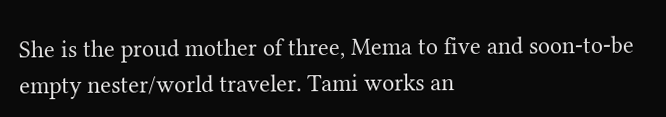She is the proud mother of three, Mema to five and soon-to-be empty nester/world traveler. Tami works an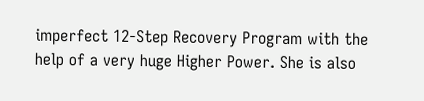imperfect 12-Step Recovery Program with the help of a very huge Higher Power. She is also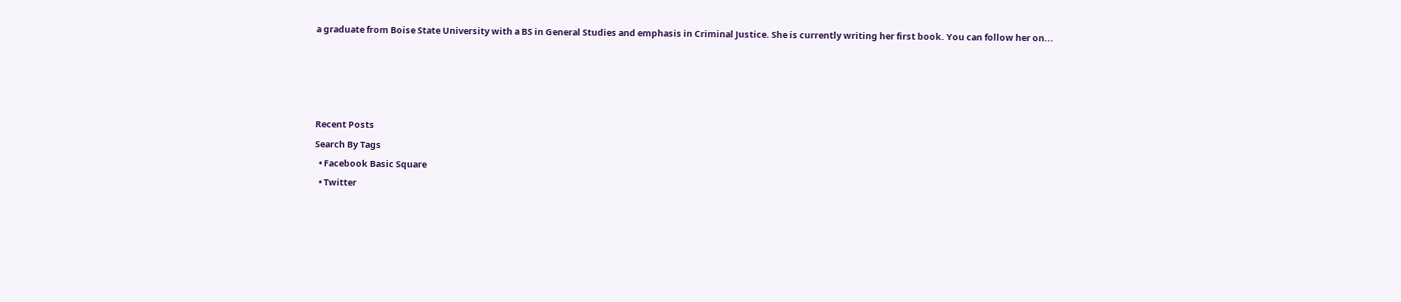a graduate from Boise State University with a BS in General Studies and emphasis in Criminal Justice. She is currently writing her first book. You can follow her on...




Recent Posts
Search By Tags
  • Facebook Basic Square
  • Twitter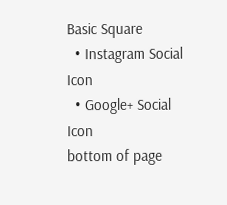Basic Square
  • Instagram Social Icon
  • Google+ Social Icon
bottom of page